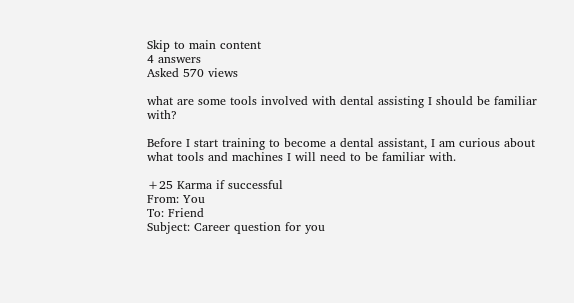Skip to main content
4 answers
Asked 570 views

what are some tools involved with dental assisting I should be familiar with?

Before I start training to become a dental assistant, I am curious about what tools and machines I will need to be familiar with.

+25 Karma if successful
From: You
To: Friend
Subject: Career question for you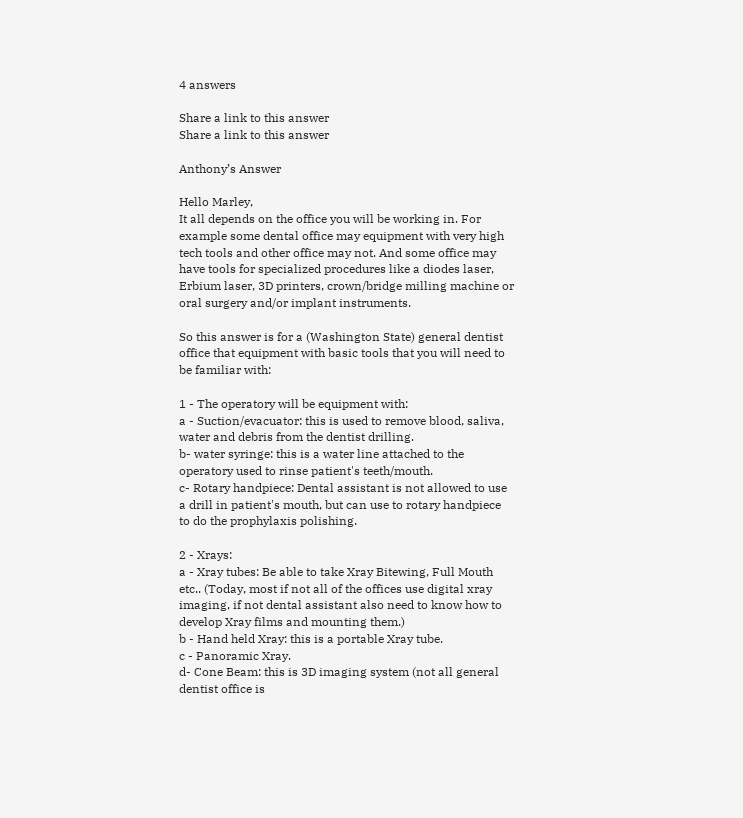4 answers

Share a link to this answer
Share a link to this answer

Anthony’s Answer

Hello Marley,
It all depends on the office you will be working in. For example some dental office may equipment with very high tech tools and other office may not. And some office may have tools for specialized procedures like a diodes laser, Erbium laser, 3D printers, crown/bridge milling machine or oral surgery and/or implant instruments.

So this answer is for a (Washington State) general dentist office that equipment with basic tools that you will need to be familiar with:

1 - The operatory will be equipment with:
a - Suction/evacuator: this is used to remove blood, saliva, water and debris from the dentist drilling.
b- water syringe: this is a water line attached to the operatory used to rinse patient's teeth/mouth.
c- Rotary handpiece: Dental assistant is not allowed to use a drill in patient's mouth, but can use to rotary handpiece to do the prophylaxis polishing.

2 - Xrays:
a - Xray tubes: Be able to take Xray Bitewing, Full Mouth etc.. (Today, most if not all of the offices use digital xray imaging, if not dental assistant also need to know how to develop Xray films and mounting them.)
b - Hand held Xray: this is a portable Xray tube.
c - Panoramic Xray.
d- Cone Beam: this is 3D imaging system (not all general dentist office is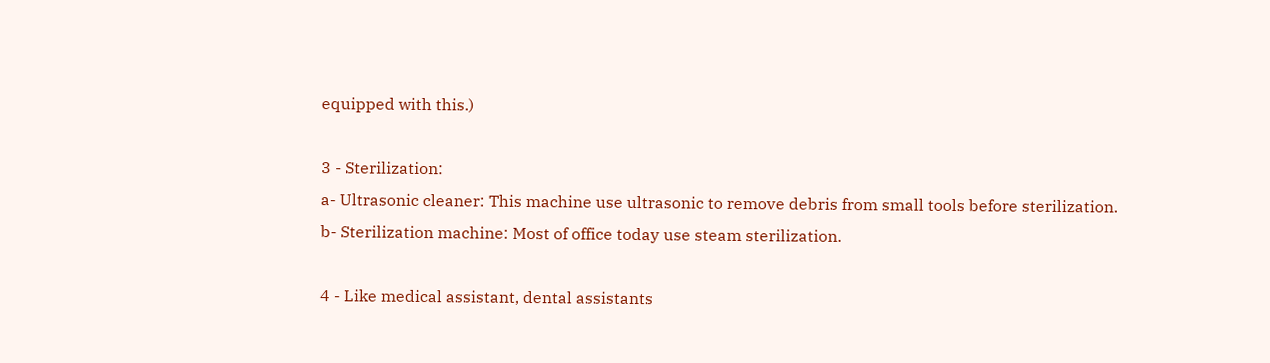equipped with this.)

3 - Sterilization:
a- Ultrasonic cleaner: This machine use ultrasonic to remove debris from small tools before sterilization.
b- Sterilization machine: Most of office today use steam sterilization.

4 - Like medical assistant, dental assistants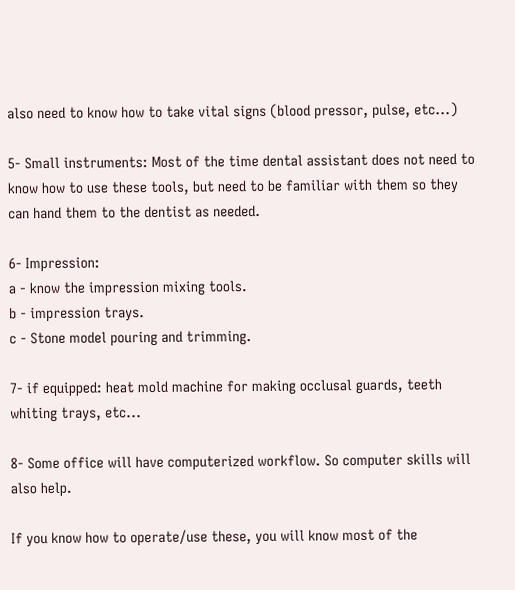also need to know how to take vital signs (blood pressor, pulse, etc...)

5- Small instruments: Most of the time dental assistant does not need to know how to use these tools, but need to be familiar with them so they can hand them to the dentist as needed.

6- Impression:
a - know the impression mixing tools.
b - impression trays.
c - Stone model pouring and trimming.

7- if equipped: heat mold machine for making occlusal guards, teeth whiting trays, etc...

8- Some office will have computerized workflow. So computer skills will also help.

If you know how to operate/use these, you will know most of the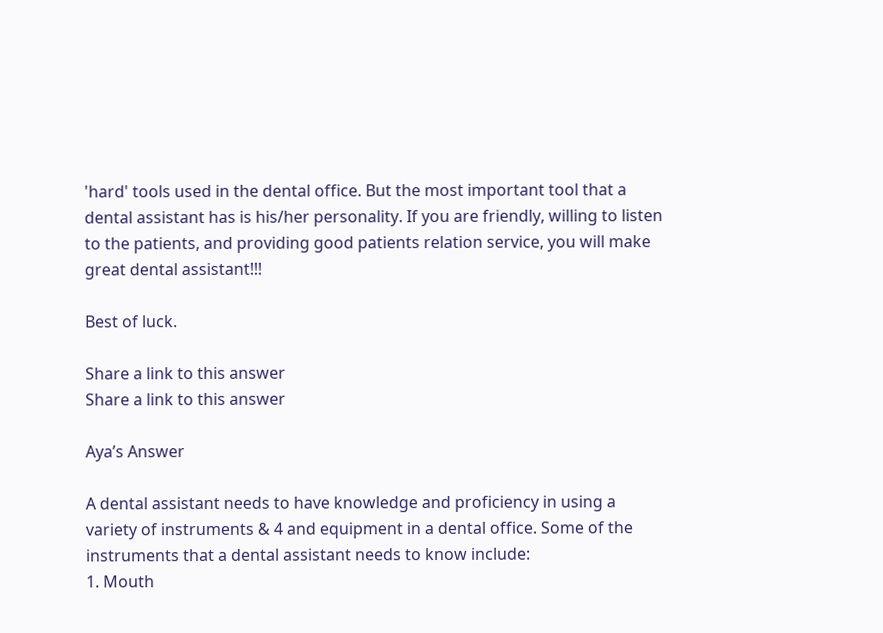'hard' tools used in the dental office. But the most important tool that a dental assistant has is his/her personality. If you are friendly, willing to listen to the patients, and providing good patients relation service, you will make great dental assistant!!!

Best of luck.

Share a link to this answer
Share a link to this answer

Aya’s Answer

A dental assistant needs to have knowledge and proficiency in using a variety of instruments & 4 and equipment in a dental office. Some of the instruments that a dental assistant needs to know include:
1. Mouth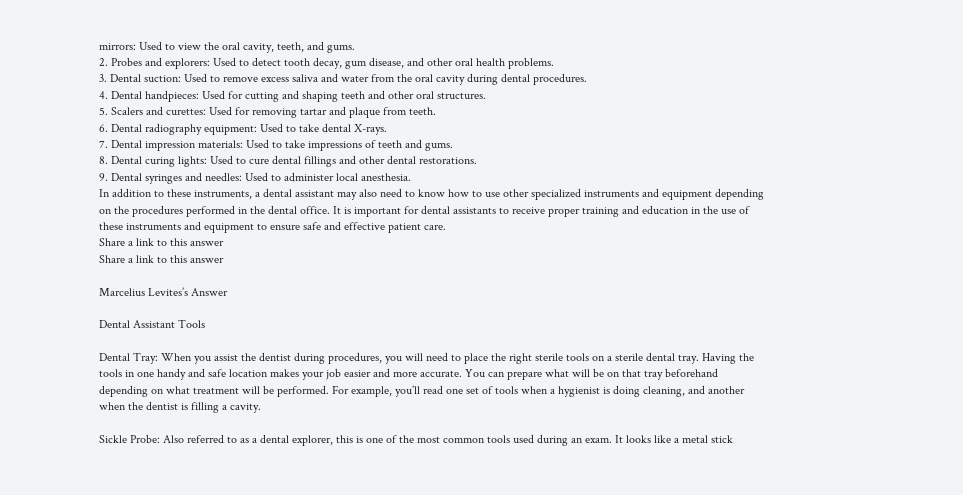mirrors: Used to view the oral cavity, teeth, and gums.
2. Probes and explorers: Used to detect tooth decay, gum disease, and other oral health problems.
3. Dental suction: Used to remove excess saliva and water from the oral cavity during dental procedures.
4. Dental handpieces: Used for cutting and shaping teeth and other oral structures.
5. Scalers and curettes: Used for removing tartar and plaque from teeth.
6. Dental radiography equipment: Used to take dental X-rays.
7. Dental impression materials: Used to take impressions of teeth and gums.
8. Dental curing lights: Used to cure dental fillings and other dental restorations.
9. Dental syringes and needles: Used to administer local anesthesia.
In addition to these instruments, a dental assistant may also need to know how to use other specialized instruments and equipment depending on the procedures performed in the dental office. It is important for dental assistants to receive proper training and education in the use of these instruments and equipment to ensure safe and effective patient care.
Share a link to this answer
Share a link to this answer

Marcelius Levites’s Answer

Dental Assistant Tools

Dental Tray: When you assist the dentist during procedures, you will need to place the right sterile tools on a sterile dental tray. Having the tools in one handy and safe location makes your job easier and more accurate. You can prepare what will be on that tray beforehand depending on what treatment will be performed. For example, you’ll read one set of tools when a hygienist is doing cleaning, and another when the dentist is filling a cavity.

Sickle Probe: Also referred to as a dental explorer, this is one of the most common tools used during an exam. It looks like a metal stick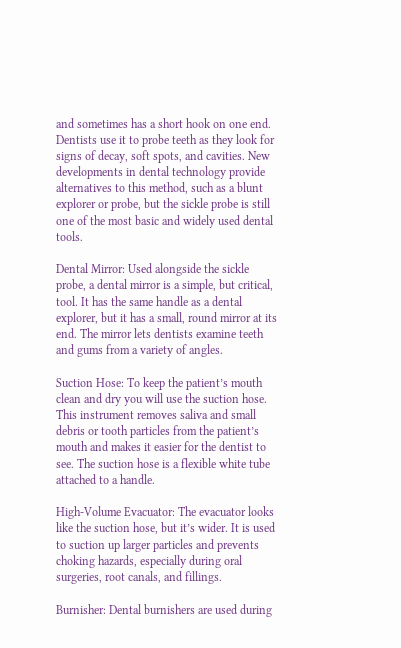and sometimes has a short hook on one end. Dentists use it to probe teeth as they look for signs of decay, soft spots, and cavities. New developments in dental technology provide alternatives to this method, such as a blunt explorer or probe, but the sickle probe is still one of the most basic and widely used dental tools.

Dental Mirror: Used alongside the sickle probe, a dental mirror is a simple, but critical, tool. It has the same handle as a dental explorer, but it has a small, round mirror at its end. The mirror lets dentists examine teeth and gums from a variety of angles.

Suction Hose: To keep the patient’s mouth clean and dry you will use the suction hose. This instrument removes saliva and small debris or tooth particles from the patient’s mouth and makes it easier for the dentist to see. The suction hose is a flexible white tube attached to a handle.

High-Volume Evacuator: The evacuator looks like the suction hose, but it’s wider. It is used to suction up larger particles and prevents choking hazards, especially during oral surgeries, root canals, and fillings.

Burnisher: Dental burnishers are used during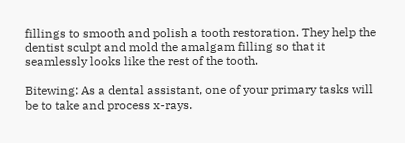fillings to smooth and polish a tooth restoration. They help the dentist sculpt and mold the amalgam filling so that it seamlessly looks like the rest of the tooth.

Bitewing: As a dental assistant, one of your primary tasks will be to take and process x-rays.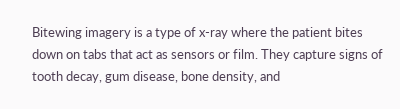Bitewing imagery is a type of x-ray where the patient bites down on tabs that act as sensors or film. They capture signs of tooth decay, gum disease, bone density, and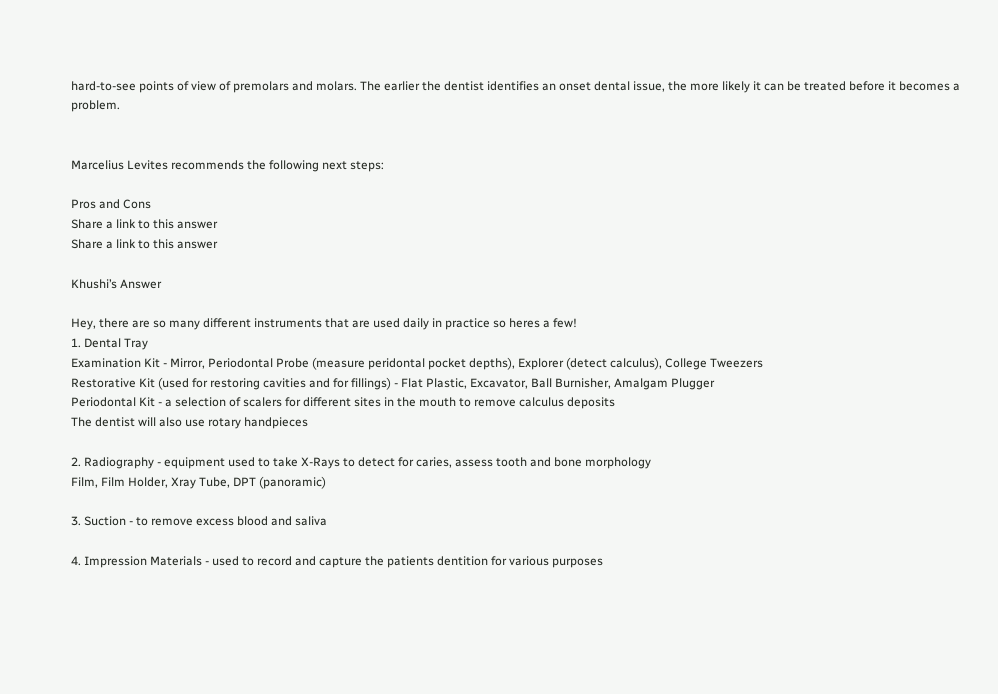hard-to-see points of view of premolars and molars. The earlier the dentist identifies an onset dental issue, the more likely it can be treated before it becomes a problem.


Marcelius Levites recommends the following next steps:

Pros and Cons
Share a link to this answer
Share a link to this answer

Khushi’s Answer

Hey, there are so many different instruments that are used daily in practice so heres a few!
1. Dental Tray
Examination Kit - Mirror, Periodontal Probe (measure peridontal pocket depths), Explorer (detect calculus), College Tweezers
Restorative Kit (used for restoring cavities and for fillings) - Flat Plastic, Excavator, Ball Burnisher, Amalgam Plugger
Periodontal Kit - a selection of scalers for different sites in the mouth to remove calculus deposits
The dentist will also use rotary handpieces

2. Radiography - equipment used to take X-Rays to detect for caries, assess tooth and bone morphology
Film, Film Holder, Xray Tube, DPT (panoramic)

3. Suction - to remove excess blood and saliva

4. Impression Materials - used to record and capture the patients dentition for various purposes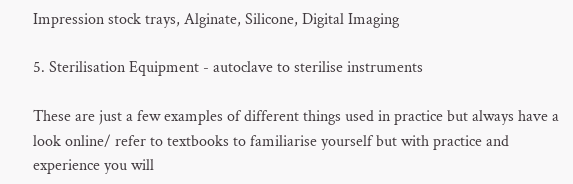Impression stock trays, Alginate, Silicone, Digital Imaging

5. Sterilisation Equipment - autoclave to sterilise instruments

These are just a few examples of different things used in practice but always have a look online/ refer to textbooks to familiarise yourself but with practice and experience you will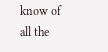know of all the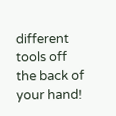different tools off the back of your hand!